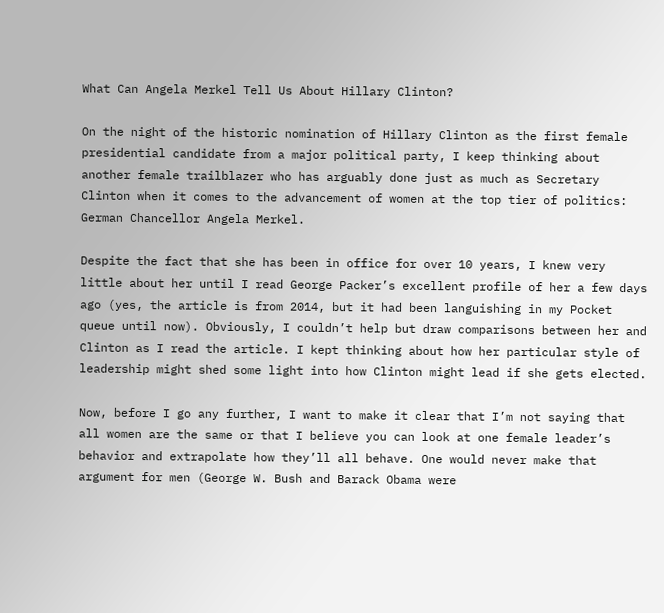What Can Angela Merkel Tell Us About Hillary Clinton?

On the night of the historic nomination of Hillary Clinton as the first female presidential candidate from a major political party, I keep thinking about another female trailblazer who has arguably done just as much as Secretary Clinton when it comes to the advancement of women at the top tier of politics: German Chancellor Angela Merkel.

Despite the fact that she has been in office for over 10 years, I knew very little about her until I read George Packer’s excellent profile of her a few days ago (yes, the article is from 2014, but it had been languishing in my Pocket queue until now). Obviously, I couldn’t help but draw comparisons between her and Clinton as I read the article. I kept thinking about how her particular style of leadership might shed some light into how Clinton might lead if she gets elected.

Now, before I go any further, I want to make it clear that I’m not saying that all women are the same or that I believe you can look at one female leader’s behavior and extrapolate how they’ll all behave. One would never make that argument for men (George W. Bush and Barack Obama were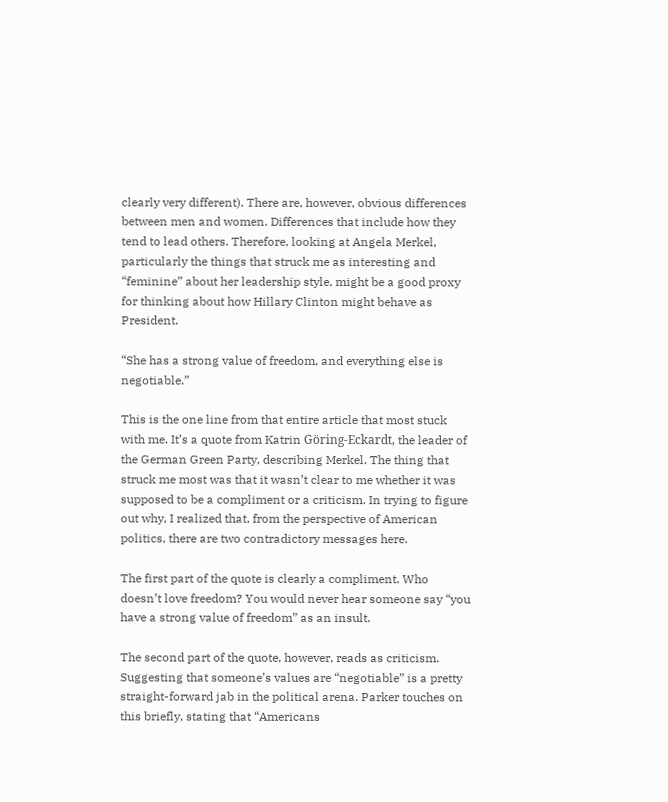clearly very different). There are, however, obvious differences between men and women. Differences that include how they tend to lead others. Therefore, looking at Angela Merkel, particularly the things that struck me as interesting and “feminine” about her leadership style, might be a good proxy for thinking about how Hillary Clinton might behave as President.

“She has a strong value of freedom, and everything else is negotiable.”

This is the one line from that entire article that most stuck with me. It’s a quote from Katrin Göring-Eckardt, the leader of the German Green Party, describing Merkel. The thing that struck me most was that it wasn’t clear to me whether it was supposed to be a compliment or a criticism. In trying to figure out why, I realized that, from the perspective of American politics, there are two contradictory messages here.

The first part of the quote is clearly a compliment. Who doesn’t love freedom? You would never hear someone say “you have a strong value of freedom” as an insult.

The second part of the quote, however, reads as criticism. Suggesting that someone’s values are “negotiable” is a pretty straight-forward jab in the political arena. Parker touches on this briefly, stating that “Americans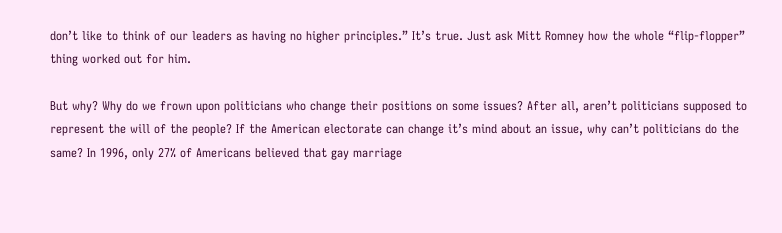don’t like to think of our leaders as having no higher principles.” It’s true. Just ask Mitt Romney how the whole “flip-flopper” thing worked out for him.

But why? Why do we frown upon politicians who change their positions on some issues? After all, aren’t politicians supposed to represent the will of the people? If the American electorate can change it’s mind about an issue, why can’t politicians do the same? In 1996, only 27% of Americans believed that gay marriage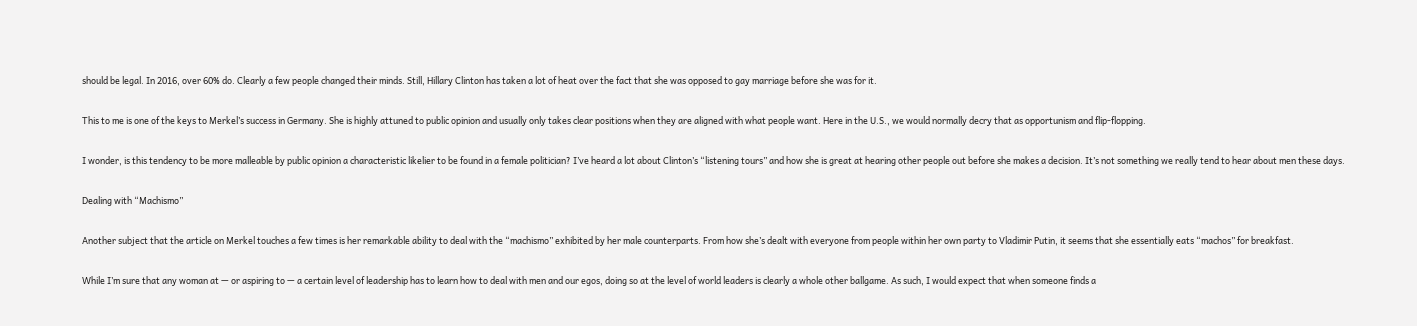should be legal. In 2016, over 60% do. Clearly a few people changed their minds. Still, Hillary Clinton has taken a lot of heat over the fact that she was opposed to gay marriage before she was for it.

This to me is one of the keys to Merkel’s success in Germany. She is highly attuned to public opinion and usually only takes clear positions when they are aligned with what people want. Here in the U.S., we would normally decry that as opportunism and flip-flopping.

I wonder, is this tendency to be more malleable by public opinion a characteristic likelier to be found in a female politician? I’ve heard a lot about Clinton’s “listening tours” and how she is great at hearing other people out before she makes a decision. It’s not something we really tend to hear about men these days.

Dealing with “Machismo”

Another subject that the article on Merkel touches a few times is her remarkable ability to deal with the “machismo” exhibited by her male counterparts. From how she’s dealt with everyone from people within her own party to Vladimir Putin, it seems that she essentially eats “machos” for breakfast.

While I’m sure that any woman at — or aspiring to — a certain level of leadership has to learn how to deal with men and our egos, doing so at the level of world leaders is clearly a whole other ballgame. As such, I would expect that when someone finds a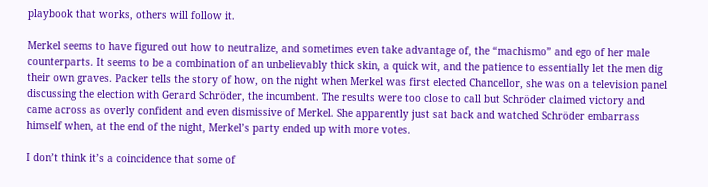playbook that works, others will follow it.

Merkel seems to have figured out how to neutralize, and sometimes even take advantage of, the “machismo” and ego of her male counterparts. It seems to be a combination of an unbelievably thick skin, a quick wit, and the patience to essentially let the men dig their own graves. Packer tells the story of how, on the night when Merkel was first elected Chancellor, she was on a television panel discussing the election with Gerard Schröder, the incumbent. The results were too close to call but Schröder claimed victory and came across as overly confident and even dismissive of Merkel. She apparently just sat back and watched Schröder embarrass himself when, at the end of the night, Merkel’s party ended up with more votes.

I don’t think it’s a coincidence that some of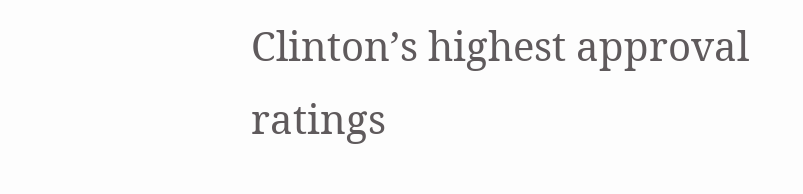Clinton’s highest approval ratings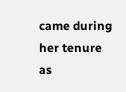came during her tenure as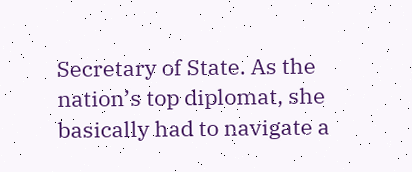Secretary of State. As the nation’s top diplomat, she basically had to navigate a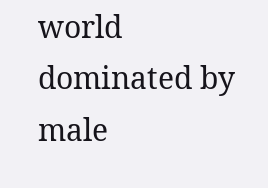world dominated by male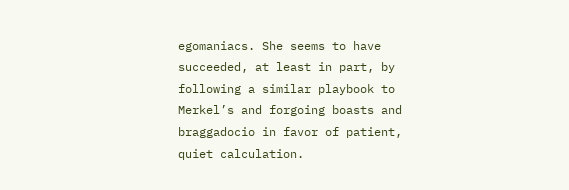egomaniacs. She seems to have succeeded, at least in part, by following a similar playbook to Merkel’s and forgoing boasts and braggadocio in favor of patient, quiet calculation.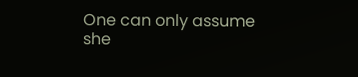One can only assume she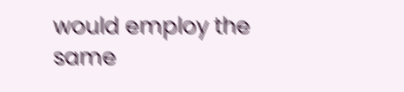would employ the same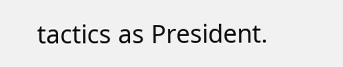tactics as President.